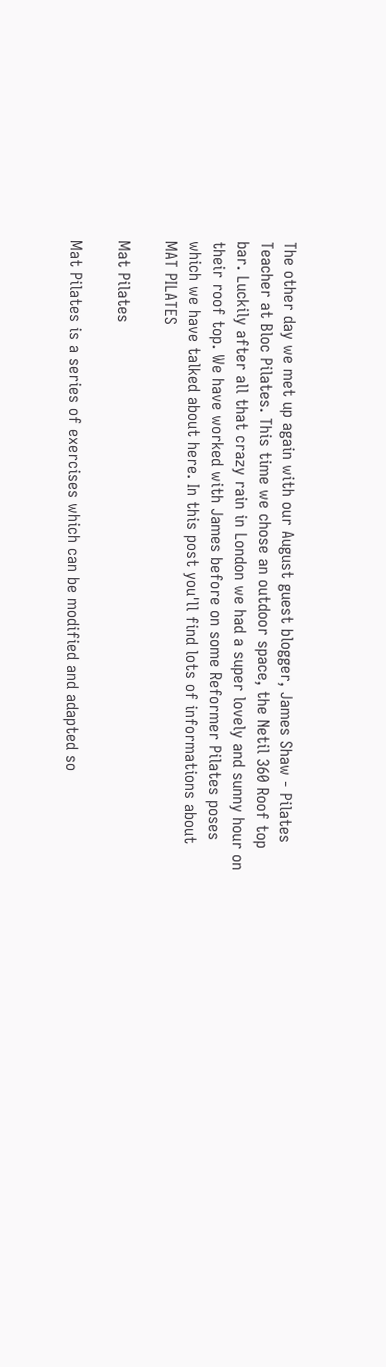The other day we met up again with our August guest blogger, James Shaw - Pilates Teacher at Bloc Pilates. This time we chose an outdoor space, the Netil 360 Roof top bar. Luckily after all that crazy rain in London we had a super lovely and sunny hour on their roof top. We have worked with James before on some Reformer Pilates poses which we have talked about here. In this post you'll find lots of informations about MAT PILATES

Mat Pilates

Mat Pilates is a series of exercises which can be modified and adapted so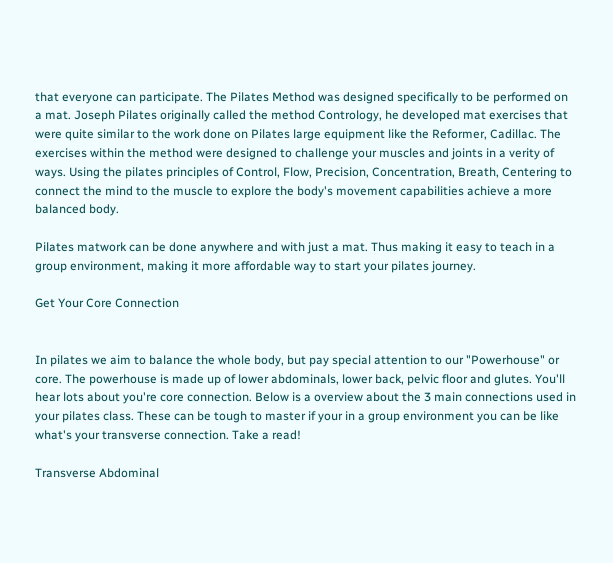that everyone can participate. The Pilates Method was designed specifically to be performed on a mat. Joseph Pilates originally called the method Contrology, he developed mat exercises that were quite similar to the work done on Pilates large equipment like the Reformer, Cadillac. The exercises within the method were designed to challenge your muscles and joints in a verity of ways. Using the pilates principles of Control, Flow, Precision, Concentration, Breath, Centering to connect the mind to the muscle to explore the body's movement capabilities achieve a more balanced body.

Pilates matwork can be done anywhere and with just a mat. Thus making it easy to teach in a group environment, making it more affordable way to start your pilates journey.

Get Your Core Connection


In pilates we aim to balance the whole body, but pay special attention to our "Powerhouse" or core. The powerhouse is made up of lower abdominals, lower back, pelvic floor and glutes. You'll hear lots about you're core connection. Below is a overview about the 3 main connections used in your pilates class. These can be tough to master if your in a group environment you can be like what's your transverse connection. Take a read!

Transverse Abdominal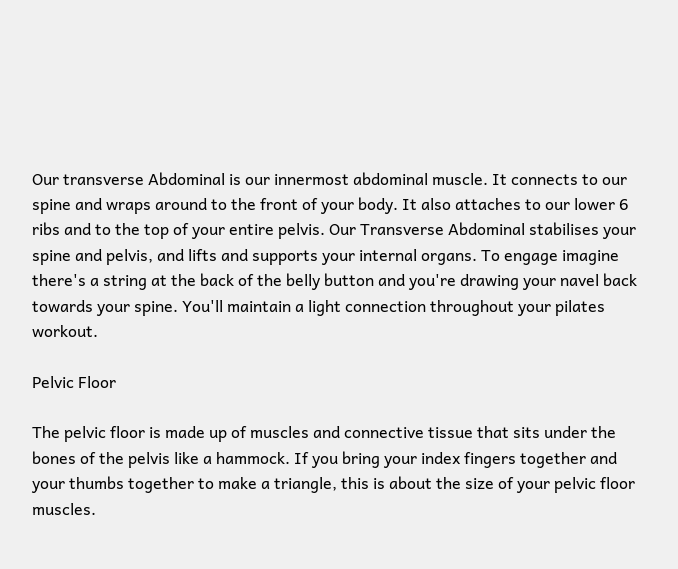Our transverse Abdominal is our innermost abdominal muscle. It connects to our spine and wraps around to the front of your body. It also attaches to our lower 6 ribs and to the top of your entire pelvis. Our Transverse Abdominal stabilises your spine and pelvis, and lifts and supports your internal organs. To engage imagine there's a string at the back of the belly button and you're drawing your navel back towards your spine. You'll maintain a light connection throughout your pilates workout.

Pelvic Floor

The pelvic floor is made up of muscles and connective tissue that sits under the bones of the pelvis like a hammock. If you bring your index fingers together and your thumbs together to make a triangle, this is about the size of your pelvic floor muscles.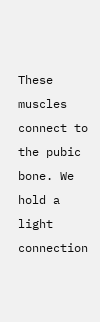These muscles connect to the pubic bone. We hold a light connection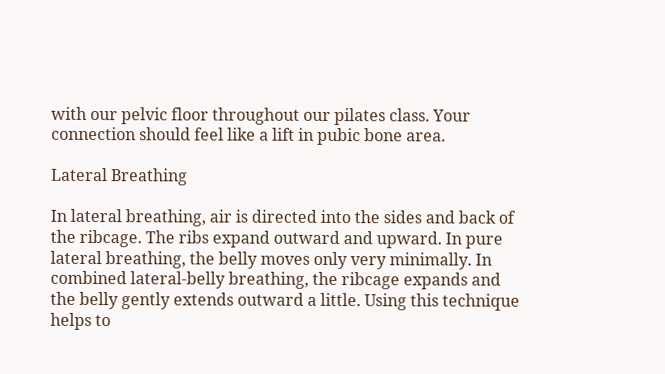with our pelvic floor throughout our pilates class. Your connection should feel like a lift in pubic bone area.

Lateral Breathing

In lateral breathing, air is directed into the sides and back of the ribcage. The ribs expand outward and upward. In pure lateral breathing, the belly moves only very minimally. In combined lateral-belly breathing, the ribcage expands and the belly gently extends outward a little. Using this technique helps to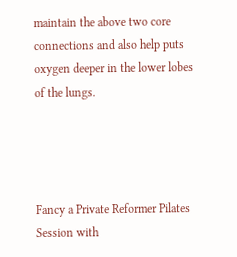maintain the above two core connections and also help puts oxygen deeper in the lower lobes of the lungs.




Fancy a Private Reformer Pilates Session with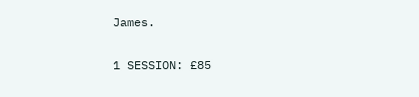James.

1 SESSION: £85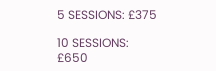5 SESSIONS: £375

10 SESSIONS: £650